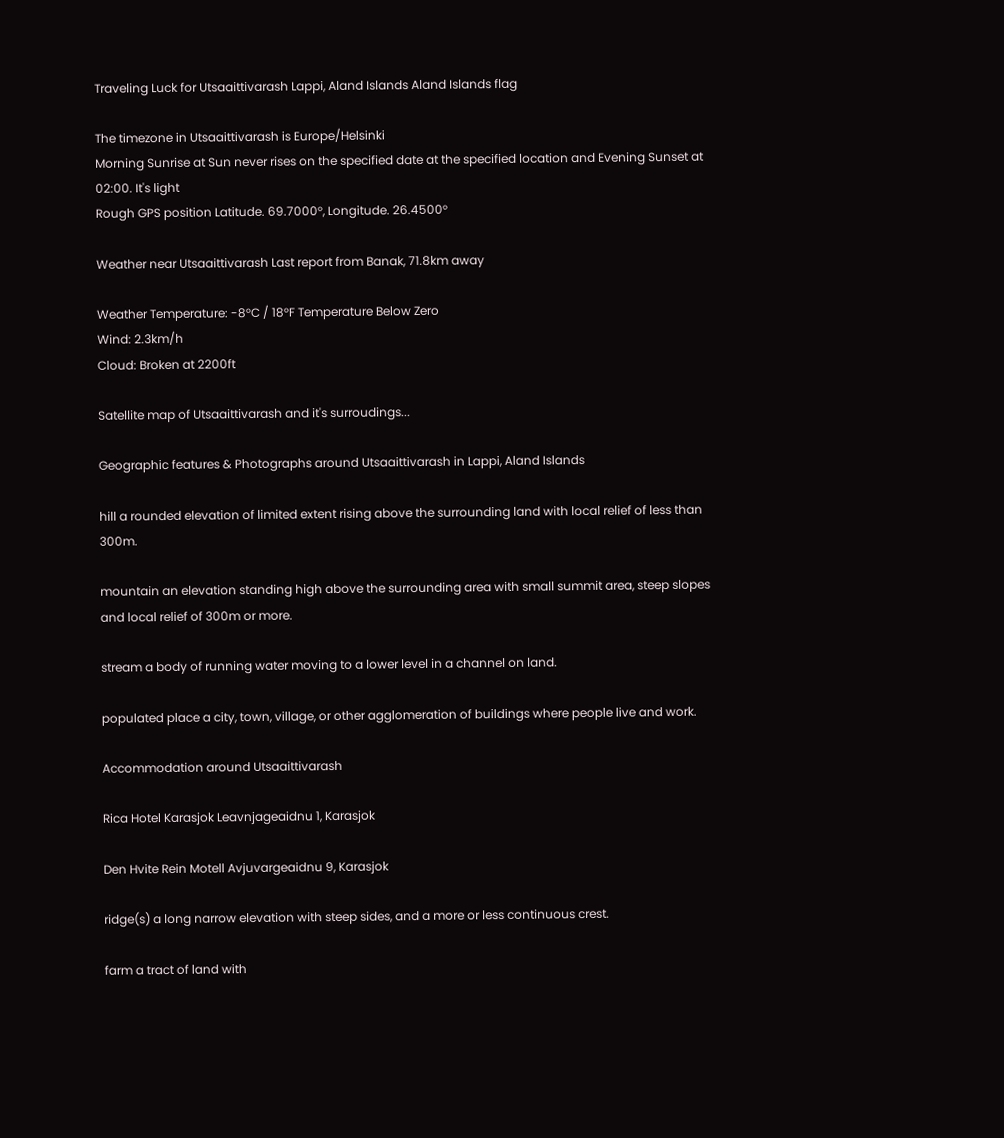Traveling Luck for Utsaaittivarash Lappi, Aland Islands Aland Islands flag

The timezone in Utsaaittivarash is Europe/Helsinki
Morning Sunrise at Sun never rises on the specified date at the specified location and Evening Sunset at 02:00. It's light
Rough GPS position Latitude. 69.7000°, Longitude. 26.4500°

Weather near Utsaaittivarash Last report from Banak, 71.8km away

Weather Temperature: -8°C / 18°F Temperature Below Zero
Wind: 2.3km/h
Cloud: Broken at 2200ft

Satellite map of Utsaaittivarash and it's surroudings...

Geographic features & Photographs around Utsaaittivarash in Lappi, Aland Islands

hill a rounded elevation of limited extent rising above the surrounding land with local relief of less than 300m.

mountain an elevation standing high above the surrounding area with small summit area, steep slopes and local relief of 300m or more.

stream a body of running water moving to a lower level in a channel on land.

populated place a city, town, village, or other agglomeration of buildings where people live and work.

Accommodation around Utsaaittivarash

Rica Hotel Karasjok Leavnjageaidnu 1, Karasjok

Den Hvite Rein Motell Avjuvargeaidnu 9, Karasjok

ridge(s) a long narrow elevation with steep sides, and a more or less continuous crest.

farm a tract of land with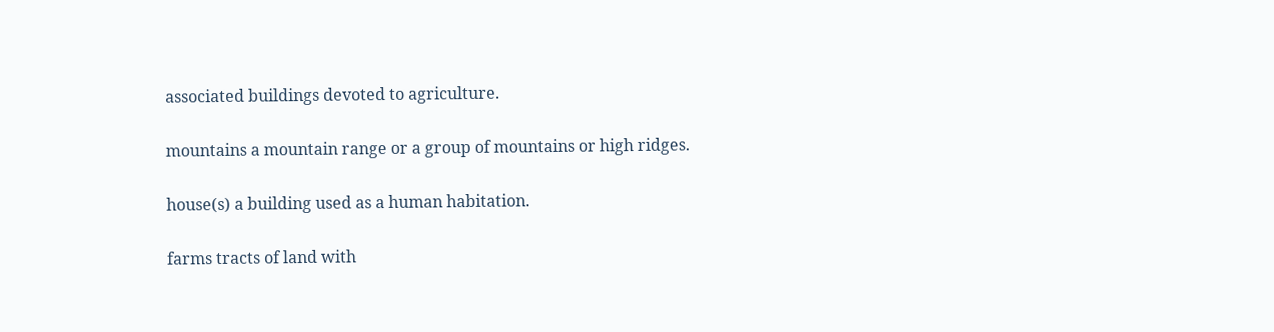associated buildings devoted to agriculture.

mountains a mountain range or a group of mountains or high ridges.

house(s) a building used as a human habitation.

farms tracts of land with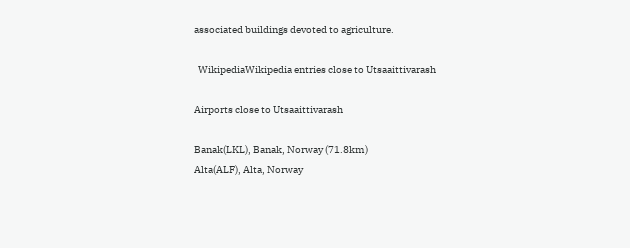associated buildings devoted to agriculture.

  WikipediaWikipedia entries close to Utsaaittivarash

Airports close to Utsaaittivarash

Banak(LKL), Banak, Norway (71.8km)
Alta(ALF), Alta, Norway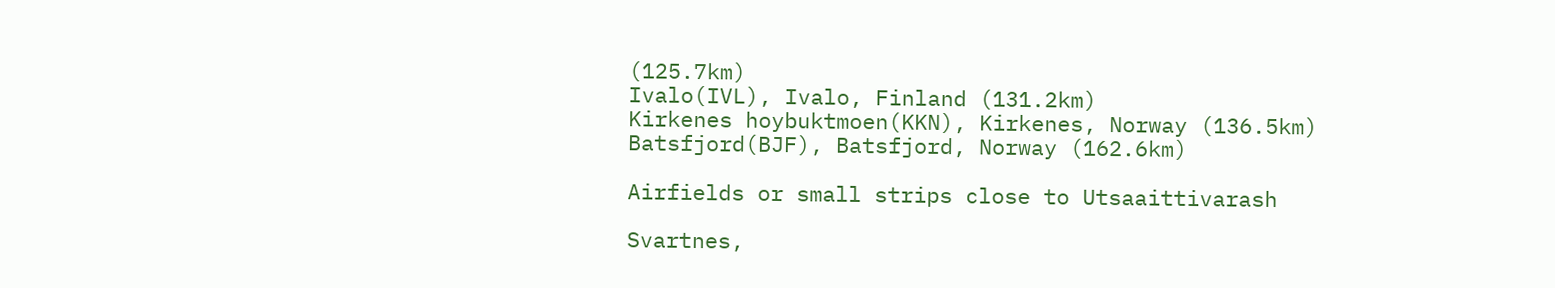(125.7km)
Ivalo(IVL), Ivalo, Finland (131.2km)
Kirkenes hoybuktmoen(KKN), Kirkenes, Norway (136.5km)
Batsfjord(BJF), Batsfjord, Norway (162.6km)

Airfields or small strips close to Utsaaittivarash

Svartnes,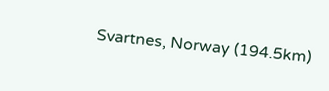Svartnes, Norway (194.5km)